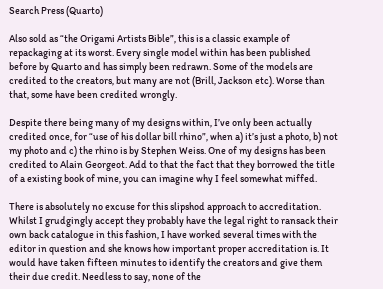Search Press (Quarto)

Also sold as “the Origami Artists Bible”, this is a classic example of repackaging at its worst. Every single model within has been published before by Quarto and has simply been redrawn. Some of the models are credited to the creators, but many are not (Brill, Jackson etc). Worse than that, some have been credited wrongly.

Despite there being many of my designs within, I’ve only been actually credited once, for “use of his dollar bill rhino”, when a) it’s just a photo, b) not my photo and c) the rhino is by Stephen Weiss. One of my designs has been credited to Alain Georgeot. Add to that the fact that they borrowed the title of a existing book of mine, you can imagine why I feel somewhat miffed.

There is absolutely no excuse for this slipshod approach to accreditation. Whilst I grudgingly accept they probably have the legal right to ransack their own back catalogue in this fashion, I have worked several times with the editor in question and she knows how important proper accreditation is. It would have taken fifteen minutes to identify the creators and give them their due credit. Needless to say, none of the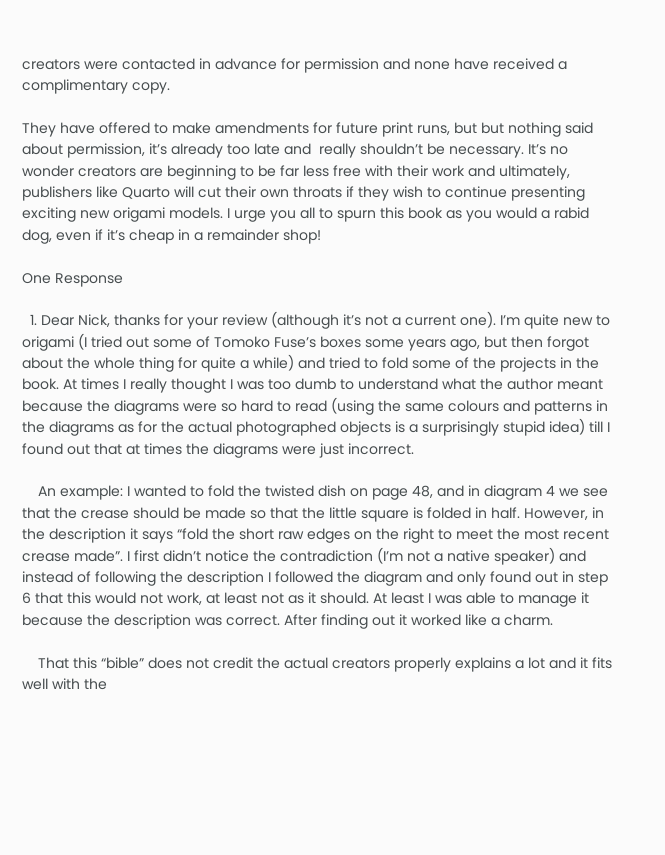creators were contacted in advance for permission and none have received a complimentary copy.

They have offered to make amendments for future print runs, but but nothing said about permission, it’s already too late and  really shouldn’t be necessary. It’s no wonder creators are beginning to be far less free with their work and ultimately, publishers like Quarto will cut their own throats if they wish to continue presenting exciting new origami models. I urge you all to spurn this book as you would a rabid dog, even if it’s cheap in a remainder shop!

One Response

  1. Dear Nick, thanks for your review (although it’s not a current one). I’m quite new to origami (I tried out some of Tomoko Fuse’s boxes some years ago, but then forgot about the whole thing for quite a while) and tried to fold some of the projects in the book. At times I really thought I was too dumb to understand what the author meant because the diagrams were so hard to read (using the same colours and patterns in the diagrams as for the actual photographed objects is a surprisingly stupid idea) till I found out that at times the diagrams were just incorrect.

    An example: I wanted to fold the twisted dish on page 48, and in diagram 4 we see that the crease should be made so that the little square is folded in half. However, in the description it says “fold the short raw edges on the right to meet the most recent crease made”. I first didn’t notice the contradiction (I’m not a native speaker) and instead of following the description I followed the diagram and only found out in step 6 that this would not work, at least not as it should. At least I was able to manage it because the description was correct. After finding out it worked like a charm.

    That this “bible” does not credit the actual creators properly explains a lot and it fits well with the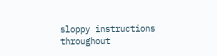sloppy instructions throughout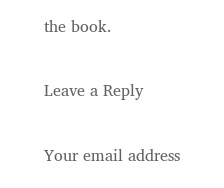the book.

Leave a Reply

Your email address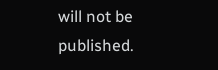will not be published.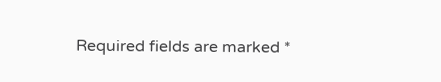Required fields are marked *